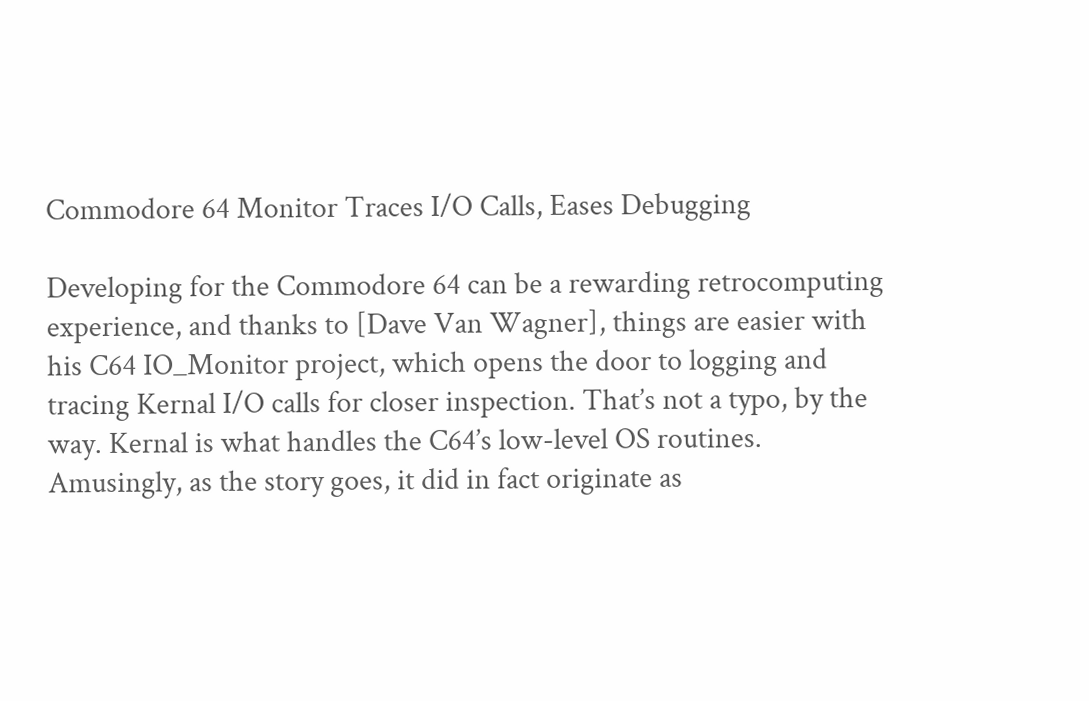Commodore 64 Monitor Traces I/O Calls, Eases Debugging

Developing for the Commodore 64 can be a rewarding retrocomputing experience, and thanks to [Dave Van Wagner], things are easier with his C64 IO_Monitor project, which opens the door to logging and tracing Kernal I/O calls for closer inspection. That’s not a typo, by the way. Kernal is what handles the C64’s low-level OS routines. Amusingly, as the story goes, it did in fact originate as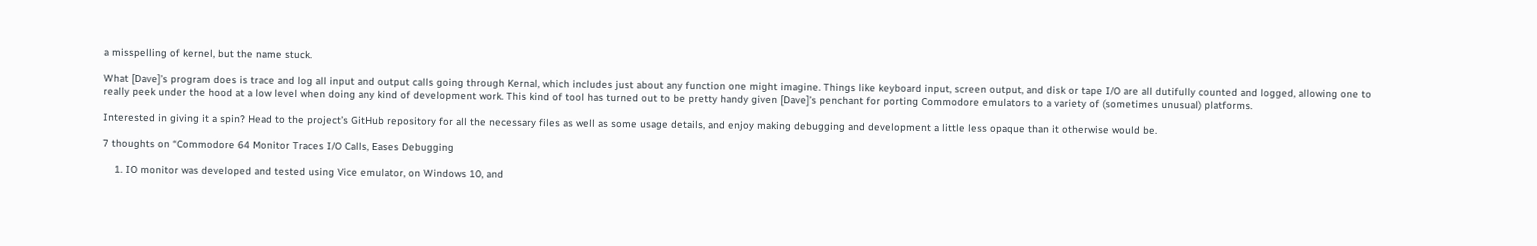a misspelling of kernel, but the name stuck.

What [Dave]’s program does is trace and log all input and output calls going through Kernal, which includes just about any function one might imagine. Things like keyboard input, screen output, and disk or tape I/O are all dutifully counted and logged, allowing one to really peek under the hood at a low level when doing any kind of development work. This kind of tool has turned out to be pretty handy given [Dave]’s penchant for porting Commodore emulators to a variety of (sometimes unusual) platforms.

Interested in giving it a spin? Head to the project’s GitHub repository for all the necessary files as well as some usage details, and enjoy making debugging and development a little less opaque than it otherwise would be.

7 thoughts on “Commodore 64 Monitor Traces I/O Calls, Eases Debugging

    1. IO monitor was developed and tested using Vice emulator, on Windows 10, and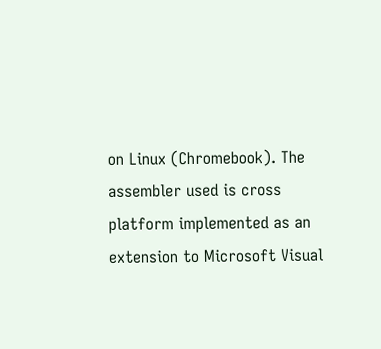on Linux (Chromebook). The assembler used is cross platform implemented as an extension to Microsoft Visual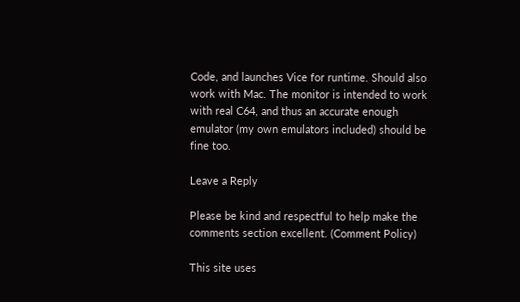Code, and launches Vice for runtime. Should also work with Mac. The monitor is intended to work with real C64, and thus an accurate enough emulator (my own emulators included) should be fine too.

Leave a Reply

Please be kind and respectful to help make the comments section excellent. (Comment Policy)

This site uses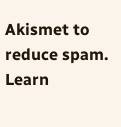Akismet to reduce spam. Learn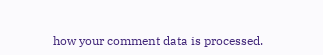how your comment data is processed.